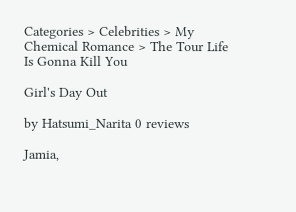Categories > Celebrities > My Chemical Romance > The Tour Life Is Gonna Kill You

Girl's Day Out

by Hatsumi_Narita 0 reviews

Jamia,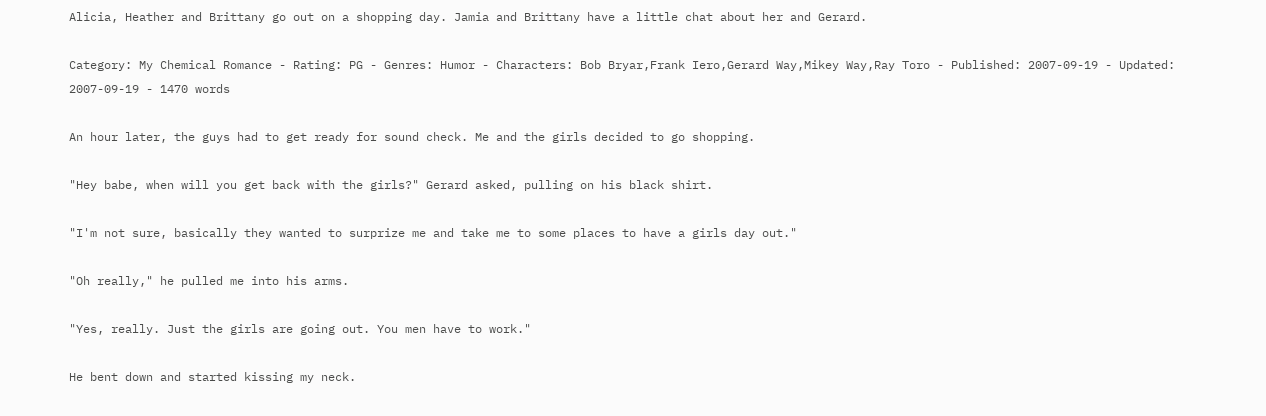Alicia, Heather and Brittany go out on a shopping day. Jamia and Brittany have a little chat about her and Gerard.

Category: My Chemical Romance - Rating: PG - Genres: Humor - Characters: Bob Bryar,Frank Iero,Gerard Way,Mikey Way,Ray Toro - Published: 2007-09-19 - Updated: 2007-09-19 - 1470 words

An hour later, the guys had to get ready for sound check. Me and the girls decided to go shopping.

"Hey babe, when will you get back with the girls?" Gerard asked, pulling on his black shirt.

"I'm not sure, basically they wanted to surprize me and take me to some places to have a girls day out."

"Oh really," he pulled me into his arms.

"Yes, really. Just the girls are going out. You men have to work."

He bent down and started kissing my neck.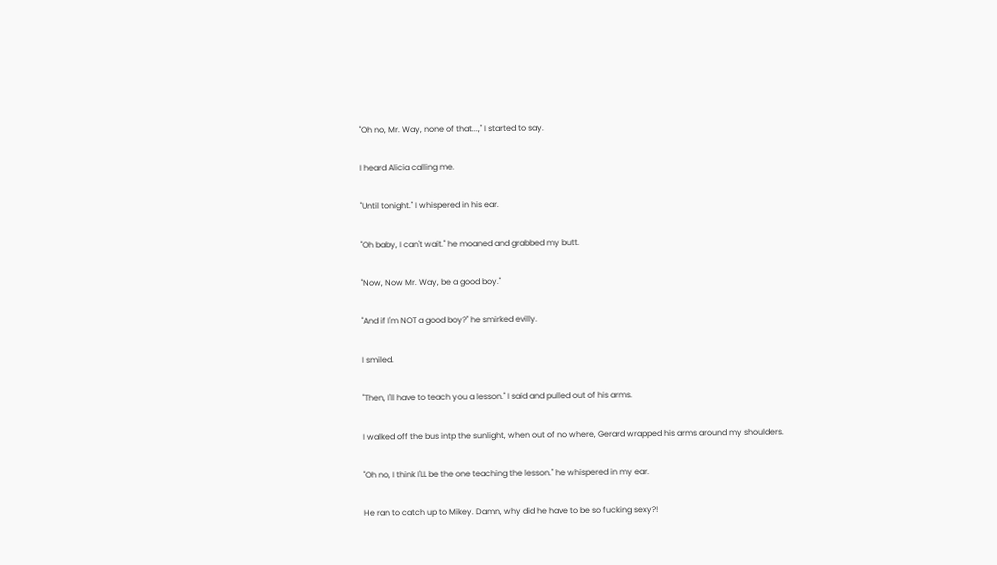"Oh no, Mr. Way, none of that...," I started to say.

I heard Alicia calling me.

"Until tonight." I whispered in his ear.

"Oh baby, I can't wait." he moaned and grabbed my butt.

"Now, Now Mr. Way, be a good boy."

"And if I'm NOT a good boy?" he smirked evilly.

I smiled.

"Then, I'll have to teach you a lesson." I said and pulled out of his arms.

I walked off the bus intp the sunlight, when out of no where, Gerard wrapped his arms around my shoulders.

"Oh no, I think I'LL be the one teaching the lesson." he whispered in my ear.

He ran to catch up to Mikey. Damn, why did he have to be so fucking sexy?!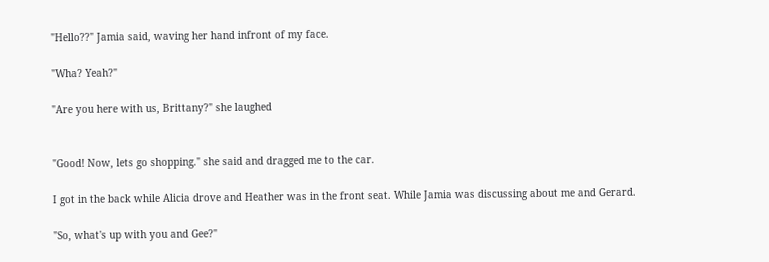"Hello??" Jamia said, waving her hand infront of my face.

"Wha? Yeah?"

"Are you here with us, Brittany?" she laughed


"Good! Now, lets go shopping." she said and dragged me to the car.

I got in the back while Alicia drove and Heather was in the front seat. While Jamia was discussing about me and Gerard.

"So, what's up with you and Gee?"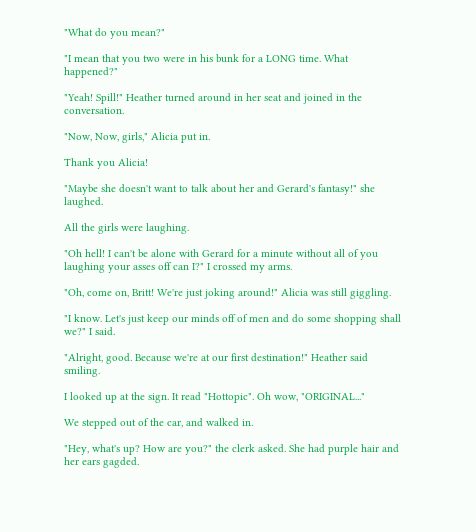"What do you mean?"

"I mean that you two were in his bunk for a LONG time. What happened?"

"Yeah! Spill!" Heather turned around in her seat and joined in the conversation.

"Now, Now, girls," Alicia put in.

Thank you Alicia!

"Maybe she doesn't want to talk about her and Gerard's fantasy!" she laughed.

All the girls were laughing.

"Oh hell! I can't be alone with Gerard for a minute without all of you laughing your asses off can I?" I crossed my arms.

"Oh, come on, Britt! We're just joking around!" Alicia was still giggling.

"I know. Let's just keep our minds off of men and do some shopping shall we?" I said.

"Alright, good. Because we're at our first destination!" Heather said smiling.

I looked up at the sign. It read "Hottopic". Oh wow, "ORIGINAL..."

We stepped out of the car, and walked in.

"Hey, what's up? How are you?" the clerk asked. She had purple hair and her ears gagded.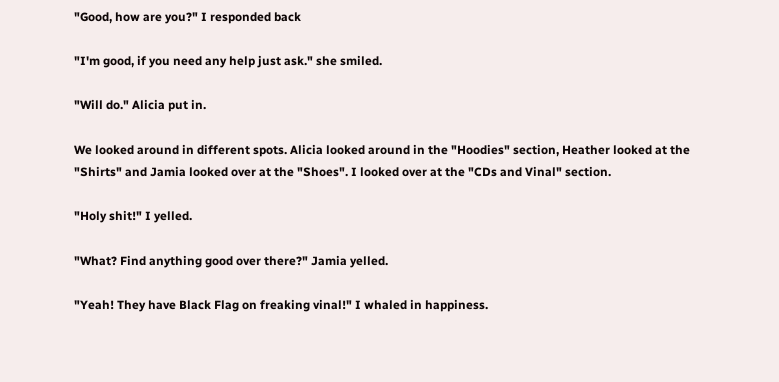"Good, how are you?" I responded back

"I'm good, if you need any help just ask." she smiled.

"Will do." Alicia put in.

We looked around in different spots. Alicia looked around in the "Hoodies" section, Heather looked at the "Shirts" and Jamia looked over at the "Shoes". I looked over at the "CDs and Vinal" section.

"Holy shit!" I yelled.

"What? Find anything good over there?" Jamia yelled.

"Yeah! They have Black Flag on freaking vinal!" I whaled in happiness.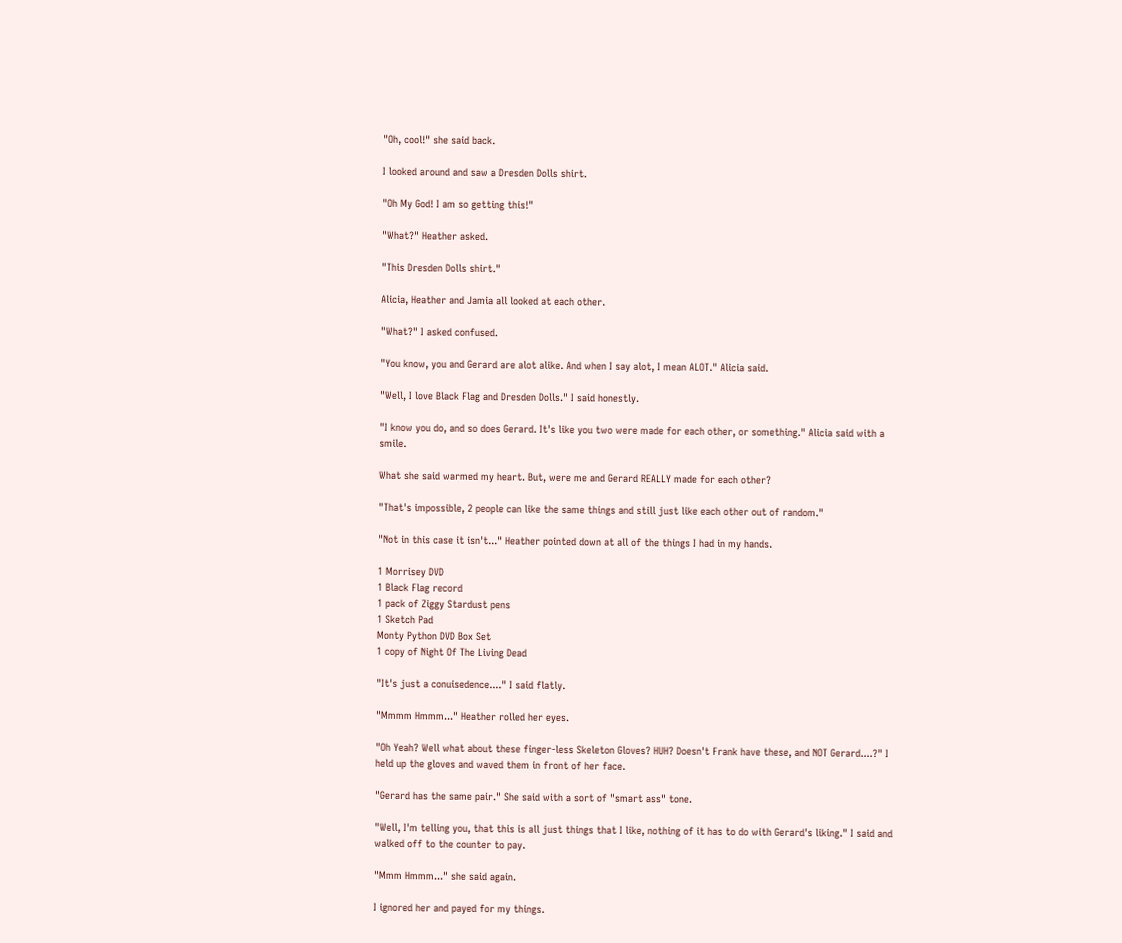"Oh, cool!" she said back.

I looked around and saw a Dresden Dolls shirt.

"Oh My God! I am so getting this!"

"What?" Heather asked.

"This Dresden Dolls shirt."

Alicia, Heather and Jamia all looked at each other.

"What?" I asked confused.

"You know, you and Gerard are alot alike. And when I say alot, I mean ALOT." Alicia said.

"Well, I love Black Flag and Dresden Dolls." I said honestly.

"I know you do, and so does Gerard. It's like you two were made for each other, or something." Alicia said with a smile.

What she said warmed my heart. But, were me and Gerard REALLY made for each other?

"That's impossible, 2 people can like the same things and still just like each other out of random."

"Not in this case it isn't..." Heather pointed down at all of the things I had in my hands.

1 Morrisey DVD
1 Black Flag record
1 pack of Ziggy Stardust pens
1 Sketch Pad
Monty Python DVD Box Set
1 copy of Night Of The Living Dead

"It's just a conuisedence...." I said flatly.

"Mmmm Hmmm..." Heather rolled her eyes.

"Oh Yeah? Well what about these finger-less Skeleton Gloves? HUH? Doesn't Frank have these, and NOT Gerard....?" I held up the gloves and waved them in front of her face.

"Gerard has the same pair." She said with a sort of "smart ass" tone.

"Well, I'm telling you, that this is all just things that I like, nothing of it has to do with Gerard's liking." I said and walked off to the counter to pay.

"Mmm Hmmm..." she said again.

I ignored her and payed for my things.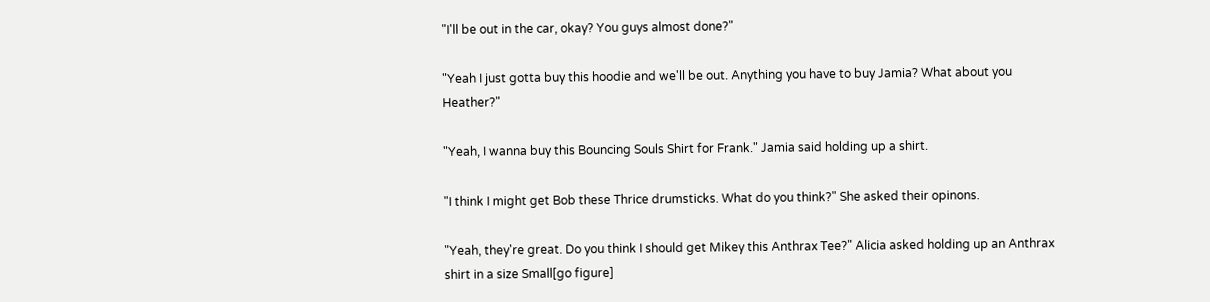"I'll be out in the car, okay? You guys almost done?"

"Yeah I just gotta buy this hoodie and we'll be out. Anything you have to buy Jamia? What about you Heather?"

"Yeah, I wanna buy this Bouncing Souls Shirt for Frank." Jamia said holding up a shirt.

"I think I might get Bob these Thrice drumsticks. What do you think?" She asked their opinons.

"Yeah, they're great. Do you think I should get Mikey this Anthrax Tee?" Alicia asked holding up an Anthrax shirt in a size Small[go figure]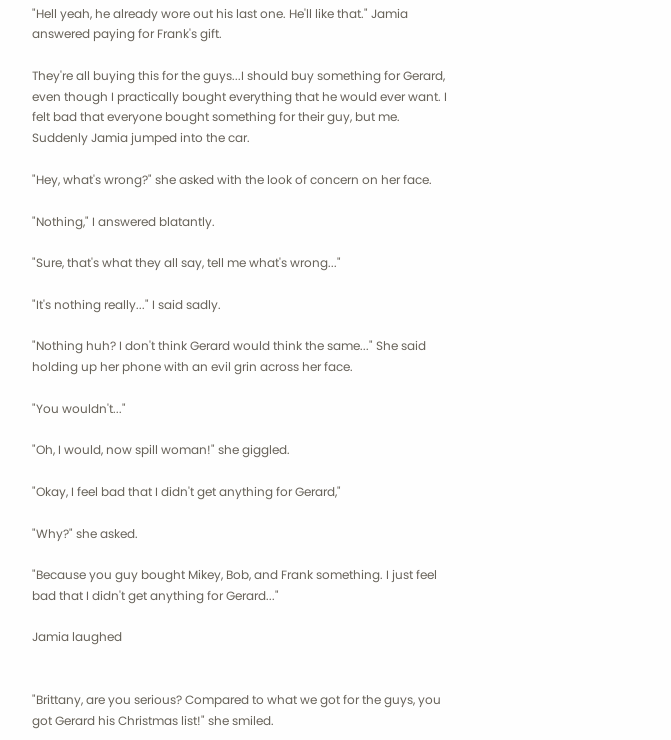"Hell yeah, he already wore out his last one. He'll like that." Jamia answered paying for Frank's gift.

They're all buying this for the guys...I should buy something for Gerard, even though I practically bought everything that he would ever want. I felt bad that everyone bought something for their guy, but me. Suddenly Jamia jumped into the car.

"Hey, what's wrong?" she asked with the look of concern on her face.

"Nothing," I answered blatantly.

"Sure, that's what they all say, tell me what's wrong..."

"It's nothing really..." I said sadly.

"Nothing huh? I don't think Gerard would think the same..." She said holding up her phone with an evil grin across her face.

"You wouldn't..."

"Oh, I would, now spill woman!" she giggled.

"Okay, I feel bad that I didn't get anything for Gerard,"

"Why?" she asked.

"Because you guy bought Mikey, Bob, and Frank something. I just feel bad that I didn't get anything for Gerard..."

Jamia laughed


"Brittany, are you serious? Compared to what we got for the guys, you got Gerard his Christmas list!" she smiled.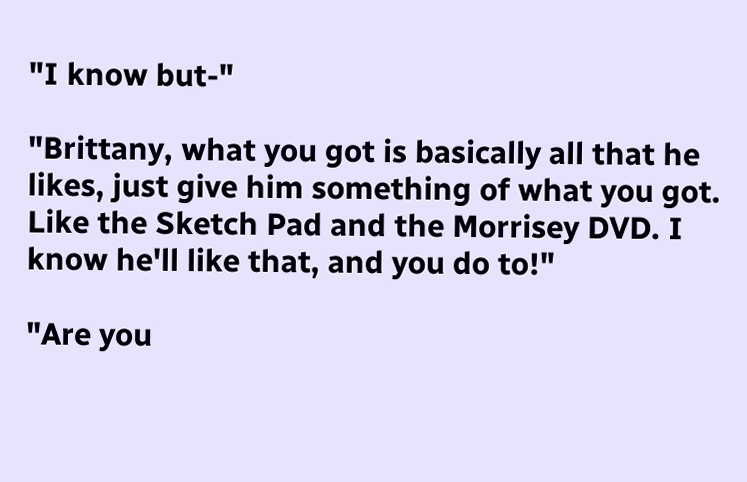"I know but-"

"Brittany, what you got is basically all that he likes, just give him something of what you got. Like the Sketch Pad and the Morrisey DVD. I know he'll like that, and you do to!"

"Are you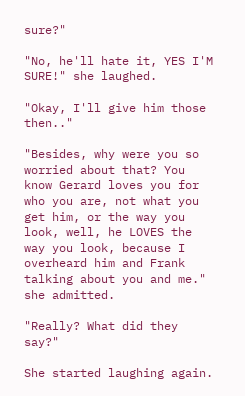sure?"

"No, he'll hate it, YES I'M SURE!" she laughed.

"Okay, I'll give him those then.."

"Besides, why were you so worried about that? You know Gerard loves you for who you are, not what you get him, or the way you look, well, he LOVES the way you look, because I overheard him and Frank talking about you and me." she admitted.

"Really? What did they say?"

She started laughing again.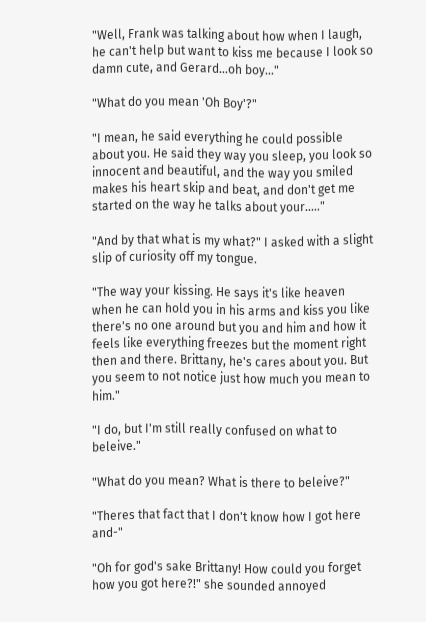"Well, Frank was talking about how when I laugh, he can't help but want to kiss me because I look so damn cute, and Gerard...oh boy..."

"What do you mean 'Oh Boy'?"

"I mean, he said everything he could possible about you. He said they way you sleep, you look so innocent and beautiful, and the way you smiled makes his heart skip and beat, and don't get me started on the way he talks about your....."

"And by that what is my what?" I asked with a slight slip of curiosity off my tongue.

"The way your kissing. He says it's like heaven when he can hold you in his arms and kiss you like there's no one around but you and him and how it feels like everything freezes but the moment right then and there. Brittany, he's cares about you. But you seem to not notice just how much you mean to him."

"I do, but I'm still really confused on what to beleive."

"What do you mean? What is there to beleive?"

"Theres that fact that I don't know how I got here and-"

"Oh for god's sake Brittany! How could you forget how you got here?!" she sounded annoyed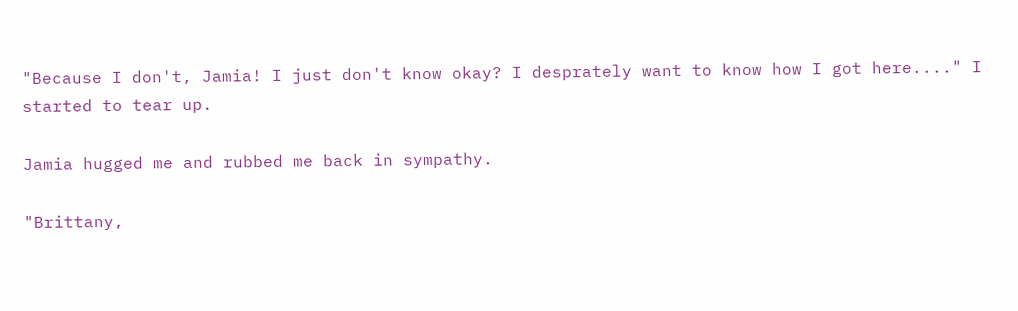"Because I don't, Jamia! I just don't know okay? I desprately want to know how I got here...." I started to tear up.

Jamia hugged me and rubbed me back in sympathy.

"Brittany,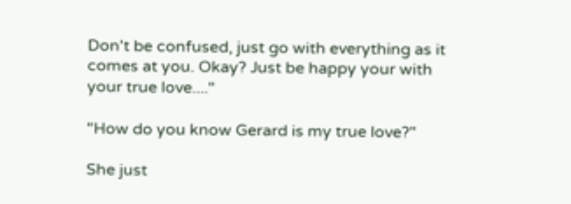Don't be confused, just go with everything as it comes at you. Okay? Just be happy your with your true love...."

"How do you know Gerard is my true love?"

She just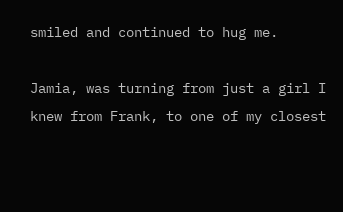smiled and continued to hug me.

Jamia, was turning from just a girl I knew from Frank, to one of my closest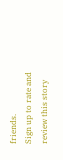friends.
Sign up to rate and review this story